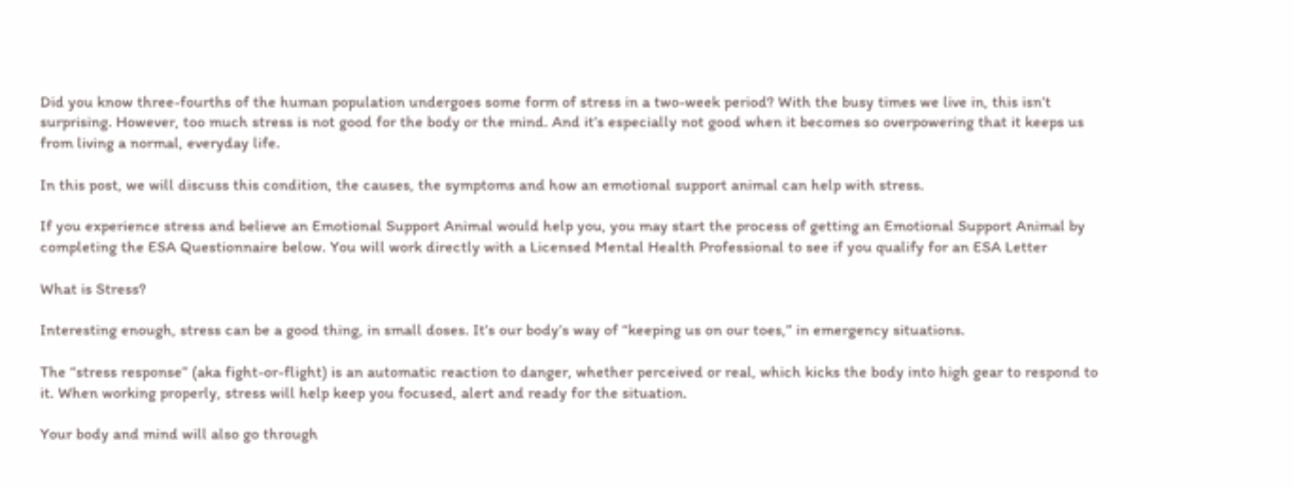Did you know three-fourths of the human population undergoes some form of stress in a two-week period? With the busy times we live in, this isn’t surprising. However, too much stress is not good for the body or the mind. And it’s especially not good when it becomes so overpowering that it keeps us from living a normal, everyday life.

In this post, we will discuss this condition, the causes, the symptoms and how an emotional support animal can help with stress.

If you experience stress and believe an Emotional Support Animal would help you, you may start the process of getting an Emotional Support Animal by completing the ESA Questionnaire below. You will work directly with a Licensed Mental Health Professional to see if you qualify for an ESA Letter

What is Stress?

Interesting enough, stress can be a good thing, in small doses. It’s our body’s way of “keeping us on our toes,” in emergency situations.

The “stress response” (aka fight-or-flight) is an automatic reaction to danger, whether perceived or real, which kicks the body into high gear to respond to it. When working properly, stress will help keep you focused, alert and ready for the situation.

Your body and mind will also go through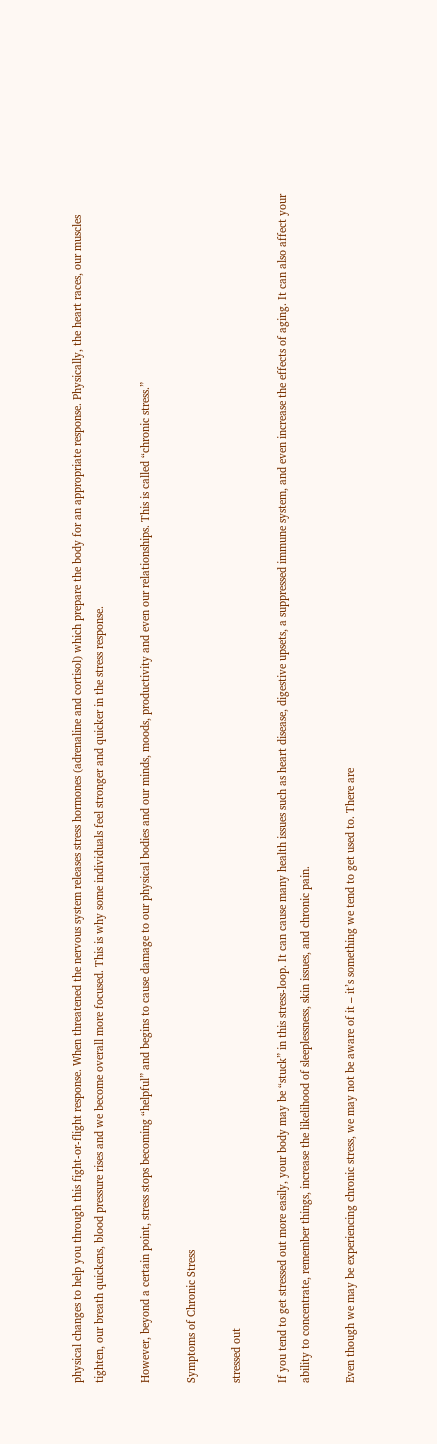physical changes to help you through this fight-or-flight response. When threatened the nervous system releases stress hormones (adrenaline and cortisol) which prepare the body for an appropriate response. Physically, the heart races, our muscles tighten, our breath quickens, blood pressure rises and we become overall more focused. This is why some individuals feel stronger and quicker in the stress response.

However, beyond a certain point, stress stops becoming “helpful” and begins to cause damage to our physical bodies and our minds, moods, productivity and even our relationships. This is called “chronic stress.”

Symptoms of Chronic Stress

stressed out

If you tend to get stressed out more easily, your body may be “stuck” in this stress-loop. It can cause many health issues such as heart disease, digestive upsets, a suppressed immune system, and even increase the effects of aging. It can also affect your ability to concentrate, remember things, increase the likelihood of sleeplessness, skin issues, and chronic pain.

Even though we may be experiencing chronic stress, we may not be aware of it – it’s something we tend to get used to. There are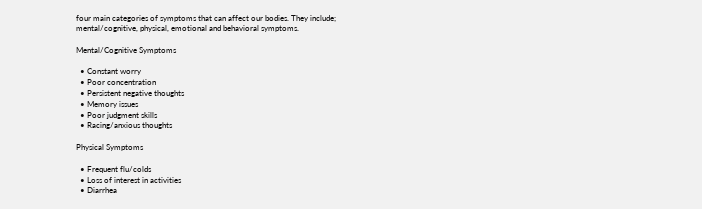four main categories of symptoms that can affect our bodies. They include; mental/cognitive, physical, emotional and behavioral symptoms.

Mental/Cognitive Symptoms

  • Constant worry
  • Poor concentration
  • Persistent negative thoughts
  • Memory issues
  • Poor judgment skills
  • Racing/anxious thoughts

Physical Symptoms

  • Frequent flu/colds
  • Loss of interest in activities
  • Diarrhea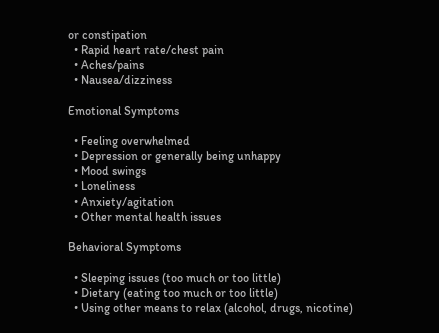or constipation
  • Rapid heart rate/chest pain
  • Aches/pains
  • Nausea/dizziness

Emotional Symptoms

  • Feeling overwhelmed
  • Depression or generally being unhappy
  • Mood swings
  • Loneliness
  • Anxiety/agitation
  • Other mental health issues

Behavioral Symptoms

  • Sleeping issues (too much or too little)
  • Dietary (eating too much or too little)
  • Using other means to relax (alcohol, drugs, nicotine)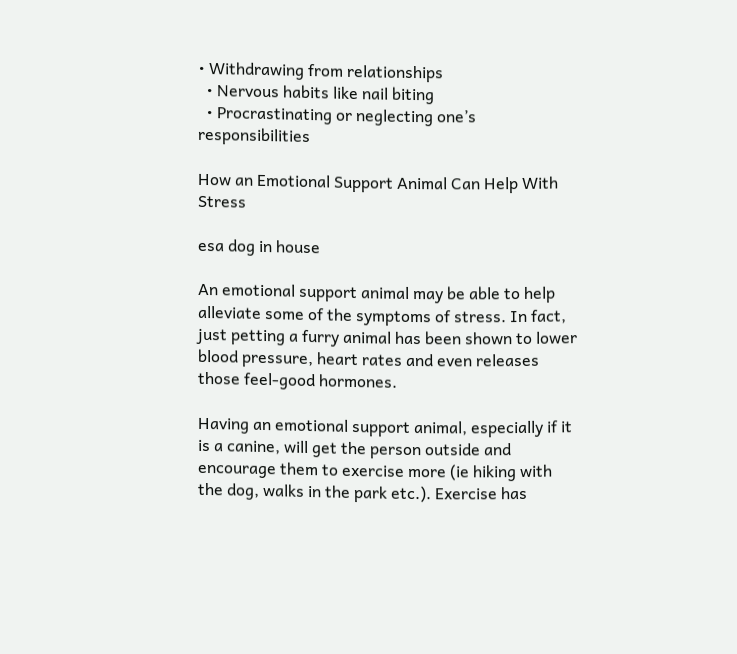• Withdrawing from relationships
  • Nervous habits like nail biting
  • Procrastinating or neglecting one’s responsibilities

How an Emotional Support Animal Can Help With Stress

esa dog in house

An emotional support animal may be able to help alleviate some of the symptoms of stress. In fact, just petting a furry animal has been shown to lower blood pressure, heart rates and even releases those feel-good hormones.

Having an emotional support animal, especially if it is a canine, will get the person outside and encourage them to exercise more (ie hiking with the dog, walks in the park etc.). Exercise has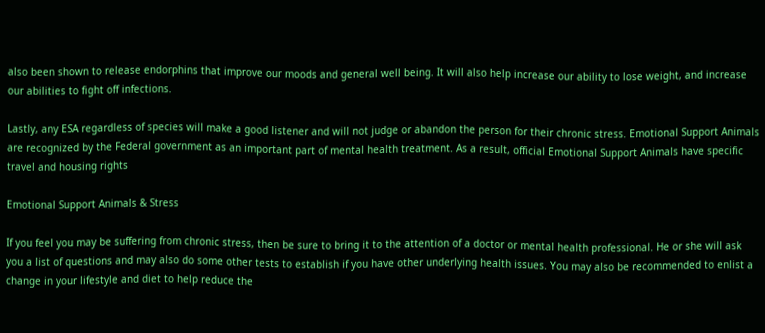also been shown to release endorphins that improve our moods and general well being. It will also help increase our ability to lose weight, and increase our abilities to fight off infections.

Lastly, any ESA regardless of species will make a good listener and will not judge or abandon the person for their chronic stress. Emotional Support Animals are recognized by the Federal government as an important part of mental health treatment. As a result, official Emotional Support Animals have specific travel and housing rights

Emotional Support Animals & Stress

If you feel you may be suffering from chronic stress, then be sure to bring it to the attention of a doctor or mental health professional. He or she will ask you a list of questions and may also do some other tests to establish if you have other underlying health issues. You may also be recommended to enlist a change in your lifestyle and diet to help reduce the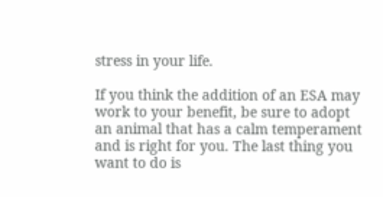stress in your life.

If you think the addition of an ESA may work to your benefit, be sure to adopt an animal that has a calm temperament and is right for you. The last thing you want to do is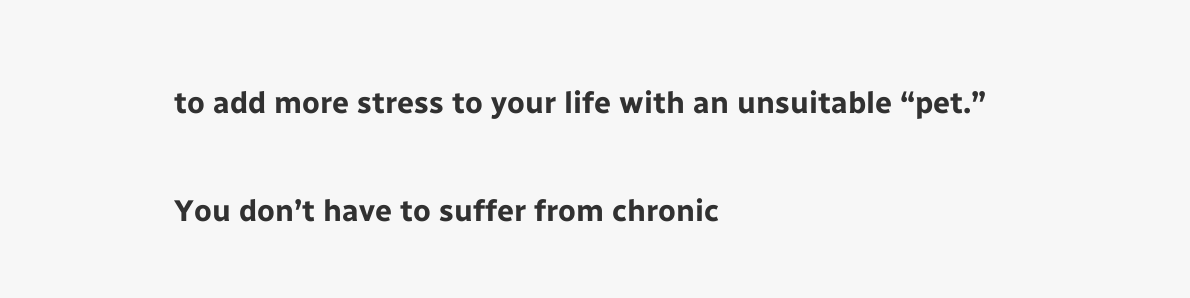to add more stress to your life with an unsuitable “pet.”

You don’t have to suffer from chronic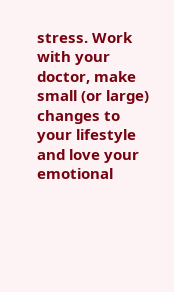stress. Work with your doctor, make small (or large) changes to your lifestyle and love your emotional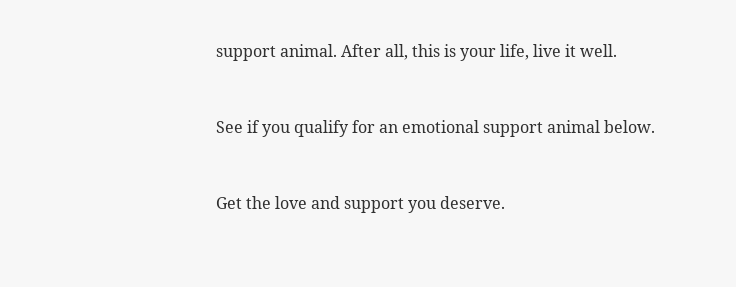support animal. After all, this is your life, live it well.


See if you qualify for an emotional support animal below.


Get the love and support you deserve.